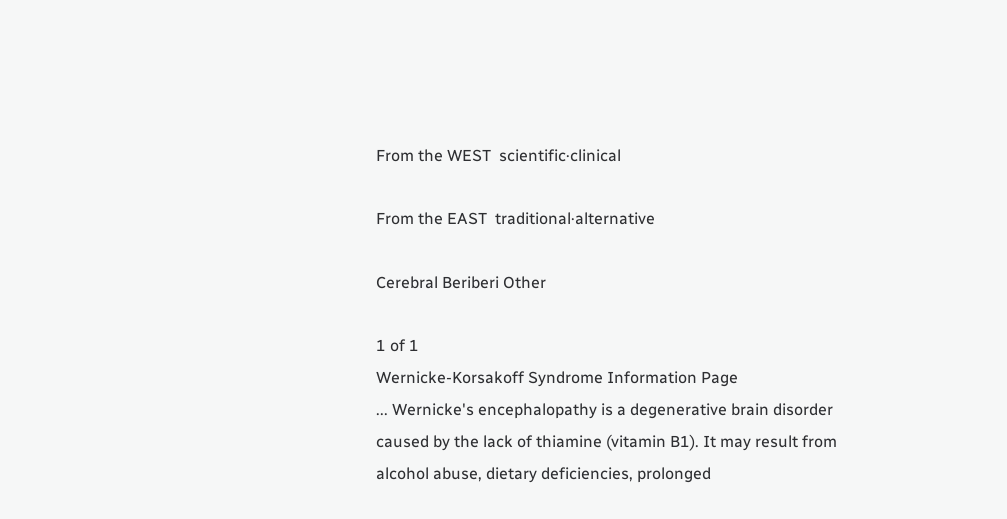From the WEST  scientific·clinical

From the EAST  traditional·alternative

Cerebral Beriberi Other

1 of 1
Wernicke-Korsakoff Syndrome Information Page
... Wernicke's encephalopathy is a degenerative brain disorder caused by the lack of thiamine (vitamin B1). It may result from alcohol abuse, dietary deficiencies, prolonged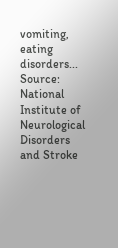vomiting, eating disorders...
Source: National Institute of Neurological Disorders and Stroke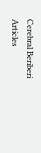Cerebral Beriberi Articles